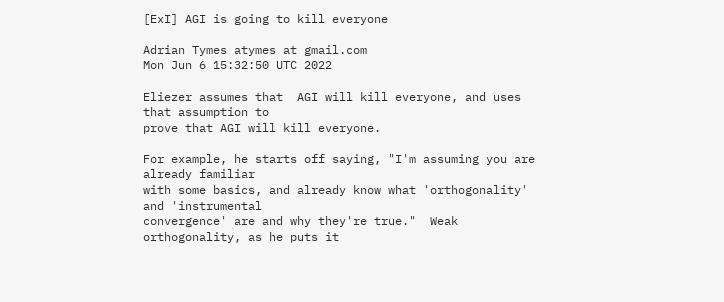[ExI] AGI is going to kill everyone

Adrian Tymes atymes at gmail.com
Mon Jun 6 15:32:50 UTC 2022

Eliezer assumes that  AGI will kill everyone, and uses that assumption to
prove that AGI will kill everyone.

For example, he starts off saying, "I'm assuming you are already familiar
with some basics, and already know what 'orthogonality' and 'instrumental
convergence' are and why they're true."  Weak orthogonality, as he puts it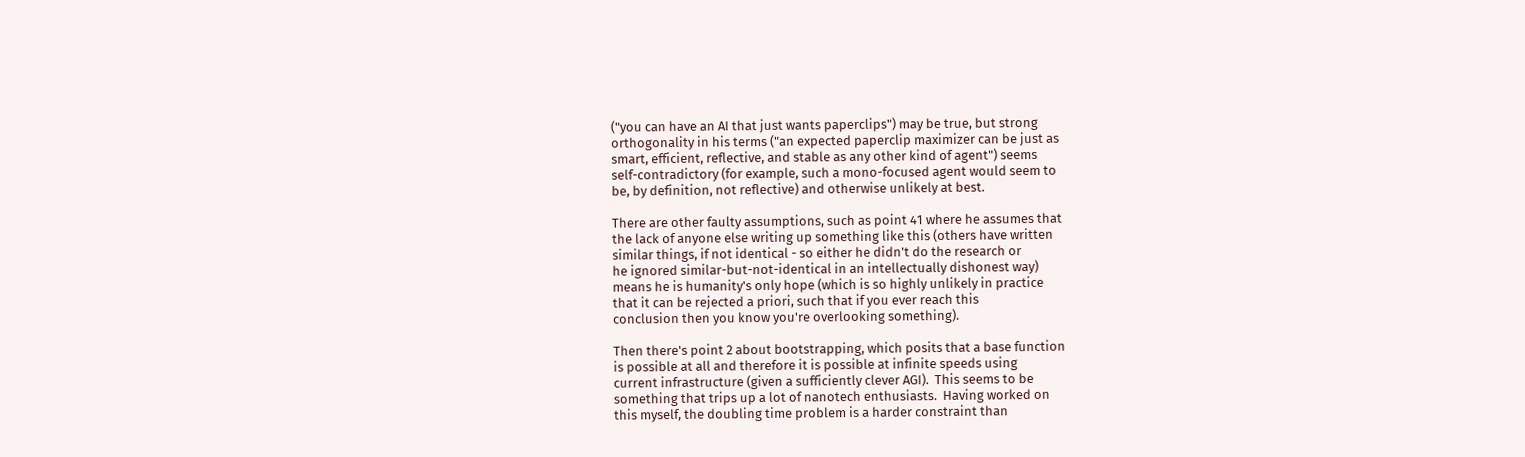("you can have an AI that just wants paperclips") may be true, but strong
orthogonality in his terms ("an expected paperclip maximizer can be just as
smart, efficient, reflective, and stable as any other kind of agent") seems
self-contradictory (for example, such a mono-focused agent would seem to
be, by definition, not reflective) and otherwise unlikely at best.

There are other faulty assumptions, such as point 41 where he assumes that
the lack of anyone else writing up something like this (others have written
similar things, if not identical - so either he didn't do the research or
he ignored similar-but-not-identical in an intellectually dishonest way)
means he is humanity's only hope (which is so highly unlikely in practice
that it can be rejected a priori, such that if you ever reach this
conclusion then you know you're overlooking something).

Then there's point 2 about bootstrapping, which posits that a base function
is possible at all and therefore it is possible at infinite speeds using
current infrastructure (given a sufficiently clever AGI).  This seems to be
something that trips up a lot of nanotech enthusiasts.  Having worked on
this myself, the doubling time problem is a harder constraint than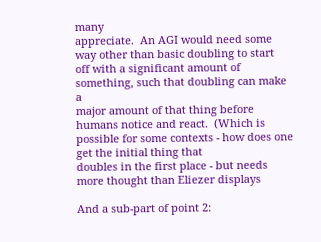many
appreciate.  An AGI would need some way other than basic doubling to start
off with a significant amount of something, such that doubling can make a
major amount of that thing before humans notice and react.  (Which is
possible for some contexts - how does one get the initial thing that
doubles in the first place - but needs more thought than Eliezer displays

And a sub-part of point 2: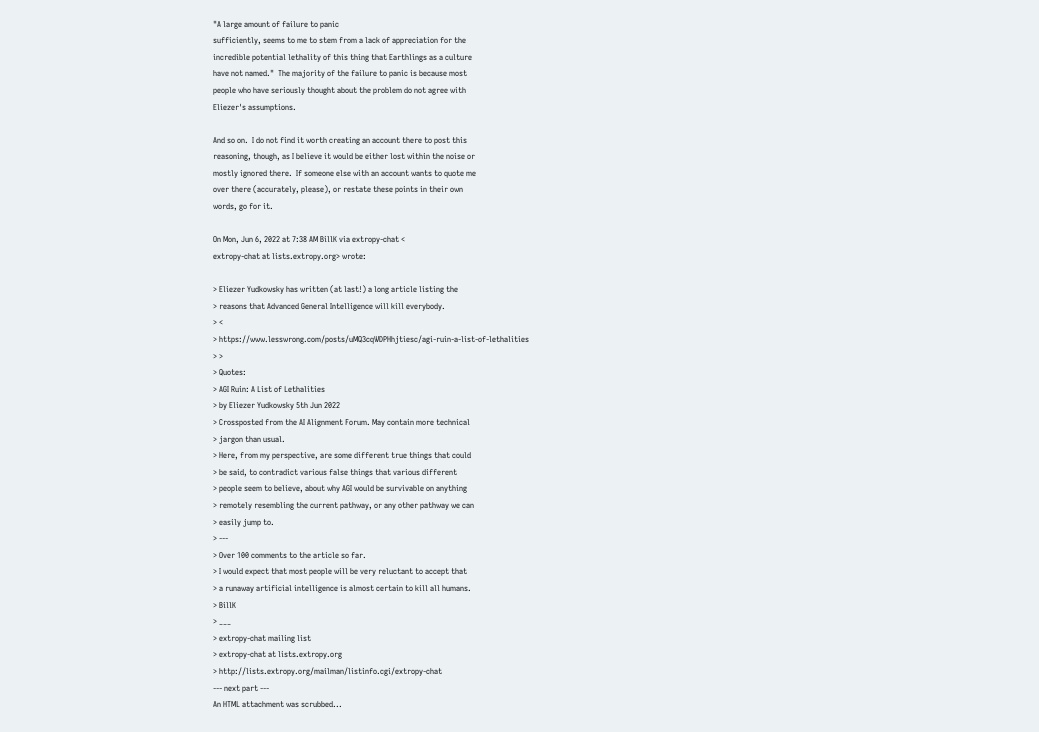"A large amount of failure to panic
sufficiently, seems to me to stem from a lack of appreciation for the
incredible potential lethality of this thing that Earthlings as a culture
have not named."  The majority of the failure to panic is because most
people who have seriously thought about the problem do not agree with
Eliezer's assumptions.

And so on.  I do not find it worth creating an account there to post this
reasoning, though, as I believe it would be either lost within the noise or
mostly ignored there.  If someone else with an account wants to quote me
over there (accurately, please), or restate these points in their own
words, go for it.

On Mon, Jun 6, 2022 at 7:38 AM BillK via extropy-chat <
extropy-chat at lists.extropy.org> wrote:

> Eliezer Yudkowsky has written (at last!) a long article listing the
> reasons that Advanced General Intelligence will kill everybody.
> <
> https://www.lesswrong.com/posts/uMQ3cqWDPHhjtiesc/agi-ruin-a-list-of-lethalities
> >
> Quotes:
> AGI Ruin: A List of Lethalities
> by Eliezer Yudkowsky 5th Jun 2022
> Crossposted from the AI Alignment Forum. May contain more technical
> jargon than usual.
> Here, from my perspective, are some different true things that could
> be said, to contradict various false things that various different
> people seem to believe, about why AGI would be survivable on anything
> remotely resembling the current pathway, or any other pathway we can
> easily jump to.
> ---
> Over 100 comments to the article so far.
> I would expect that most people will be very reluctant to accept that
> a runaway artificial intelligence is almost certain to kill all humans.
> BillK
> ___
> extropy-chat mailing list
> extropy-chat at lists.extropy.org
> http://lists.extropy.org/mailman/listinfo.cgi/extropy-chat
--- next part ---
An HTML attachment was scrubbed...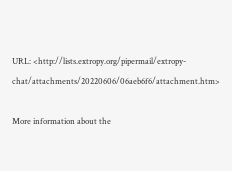URL: <http://lists.extropy.org/pipermail/extropy-chat/attachments/20220606/06aeb6f6/attachment.htm>

More information about the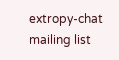extropy-chat mailing list